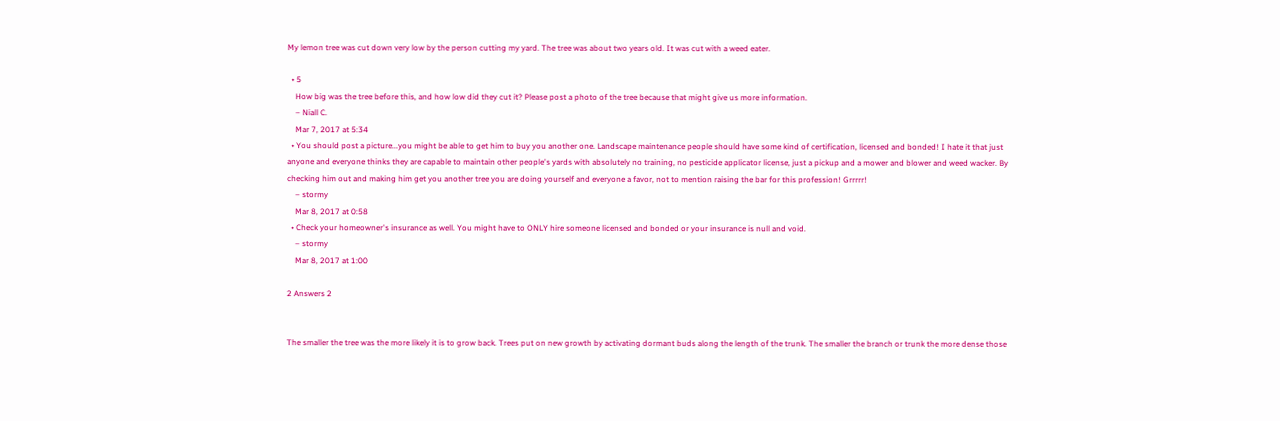My lemon tree was cut down very low by the person cutting my yard. The tree was about two years old. It was cut with a weed eater.

  • 5
    How big was the tree before this, and how low did they cut it? Please post a photo of the tree because that might give us more information.
    – Niall C.
    Mar 7, 2017 at 5:34
  • You should post a picture...you might be able to get him to buy you another one. Landscape maintenance people should have some kind of certification, licensed and bonded! I hate it that just anyone and everyone thinks they are capable to maintain other people's yards with absolutely no training, no pesticide applicator license, just a pickup and a mower and blower and weed wacker. By checking him out and making him get you another tree you are doing yourself and everyone a favor, not to mention raising the bar for this profession! Grrrrr!
    – stormy
    Mar 8, 2017 at 0:58
  • Check your homeowner's insurance as well. You might have to ONLY hire someone licensed and bonded or your insurance is null and void.
    – stormy
    Mar 8, 2017 at 1:00

2 Answers 2


The smaller the tree was the more likely it is to grow back. Trees put on new growth by activating dormant buds along the length of the trunk. The smaller the branch or trunk the more dense those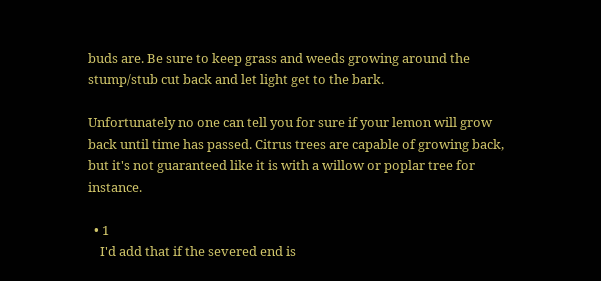buds are. Be sure to keep grass and weeds growing around the stump/stub cut back and let light get to the bark.

Unfortunately no one can tell you for sure if your lemon will grow back until time has passed. Citrus trees are capable of growing back, but it's not guaranteed like it is with a willow or poplar tree for instance.

  • 1
    I'd add that if the severed end is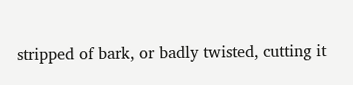stripped of bark, or badly twisted, cutting it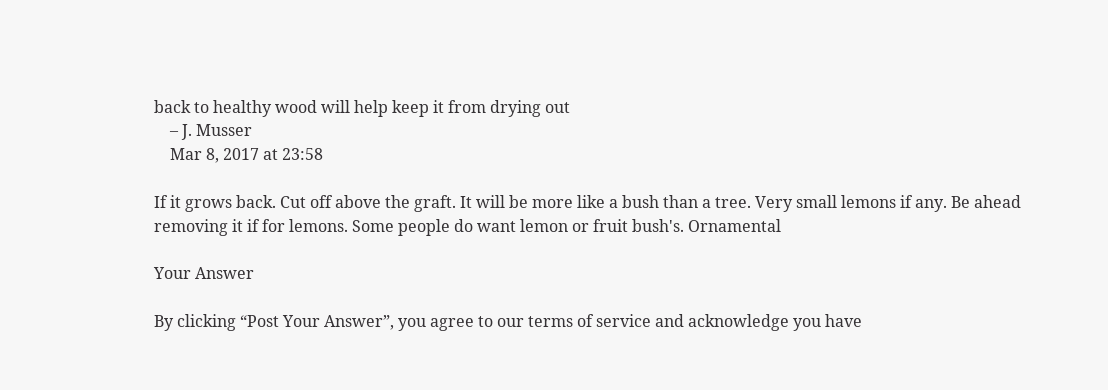back to healthy wood will help keep it from drying out
    – J. Musser
    Mar 8, 2017 at 23:58

If it grows back. Cut off above the graft. It will be more like a bush than a tree. Very small lemons if any. Be ahead removing it if for lemons. Some people do want lemon or fruit bush's. Ornamental

Your Answer

By clicking “Post Your Answer”, you agree to our terms of service and acknowledge you have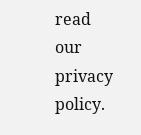read our privacy policy.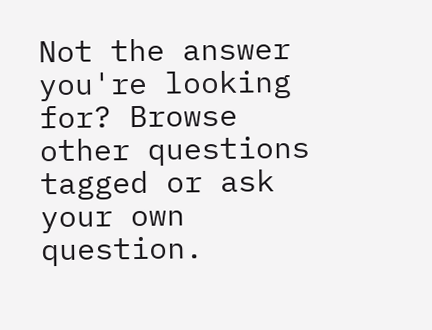Not the answer you're looking for? Browse other questions tagged or ask your own question.